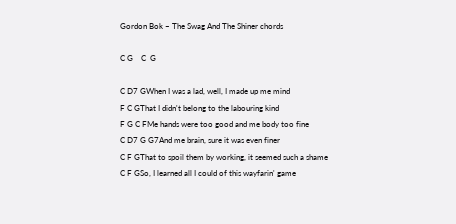Gordon Bok – The Swag And The Shiner chords

C G    C  G

C D7 GWhen I was a lad, well, I made up me mind
F C GThat I didn't belong to the labouring kind
F G C FMe hands were too good and me body too fine
C D7 G G7And me brain, sure it was even finer
C F GThat to spoil them by working, it seemed such a shame
C F GSo, I learned all I could of this wayfarin' game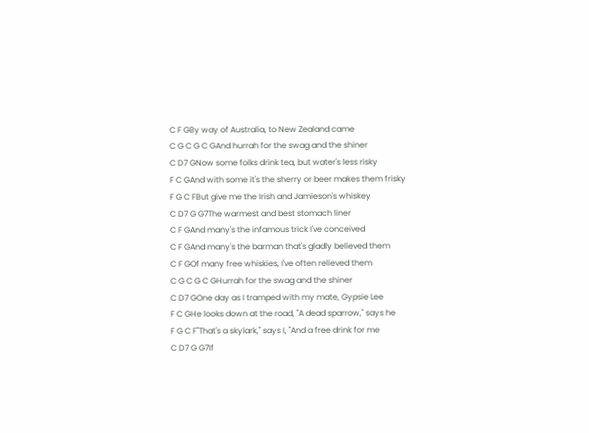C F GBy way of Australia, to New Zealand came
C G C G C GAnd hurrah for the swag and the shiner
C D7 GNow some folks drink tea, but water's less risky
F C GAnd with some it's the sherry or beer makes them frisky
F G C FBut give me the Irish and Jamieson's whiskey
C D7 G G7The warmest and best stomach liner
C F GAnd many's the infamous trick I've conceived
C F GAnd many's the barman that's gladly believed them
C F GOf many free whiskies, I've often relieved them
C G C G C GHurrah for the swag and the shiner
C D7 GOne day as I tramped with my mate, Gypsie Lee
F C GHe looks down at the road, "A dead sparrow," says he
F G C F"That's a skylark," says I, "And a free drink for me
C D7 G G7If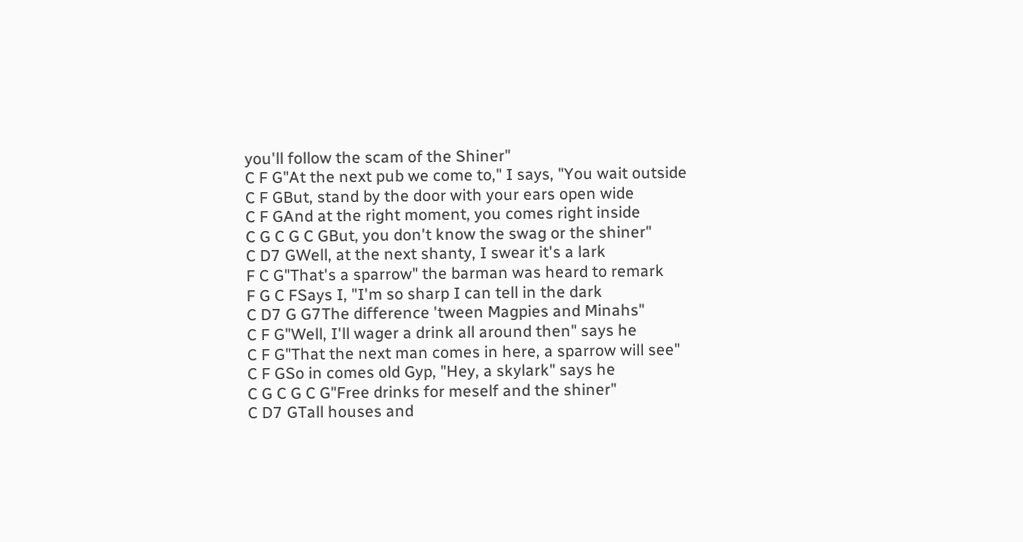you'll follow the scam of the Shiner"
C F G"At the next pub we come to," I says, "You wait outside
C F GBut, stand by the door with your ears open wide
C F GAnd at the right moment, you comes right inside
C G C G C GBut, you don't know the swag or the shiner"
C D7 GWell, at the next shanty, I swear it's a lark
F C G"That's a sparrow" the barman was heard to remark
F G C FSays I, "I'm so sharp I can tell in the dark
C D7 G G7The difference 'tween Magpies and Minahs"
C F G"Well, I'll wager a drink all around then" says he
C F G"That the next man comes in here, a sparrow will see"
C F GSo in comes old Gyp, "Hey, a skylark" says he
C G C G C G"Free drinks for meself and the shiner"
C D7 GTall houses and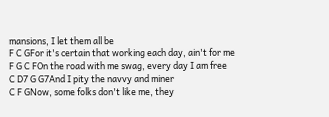mansions, I let them all be
F C GFor it's certain that working each day, ain't for me
F G C FOn the road with me swag, every day I am free
C D7 G G7And I pity the navvy and miner
C F GNow, some folks don't like me, they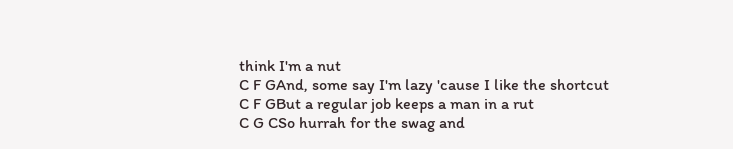think I'm a nut
C F GAnd, some say I'm lazy 'cause I like the shortcut
C F GBut a regular job keeps a man in a rut
C G CSo hurrah for the swag and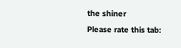the shiner
Please rate this tab: